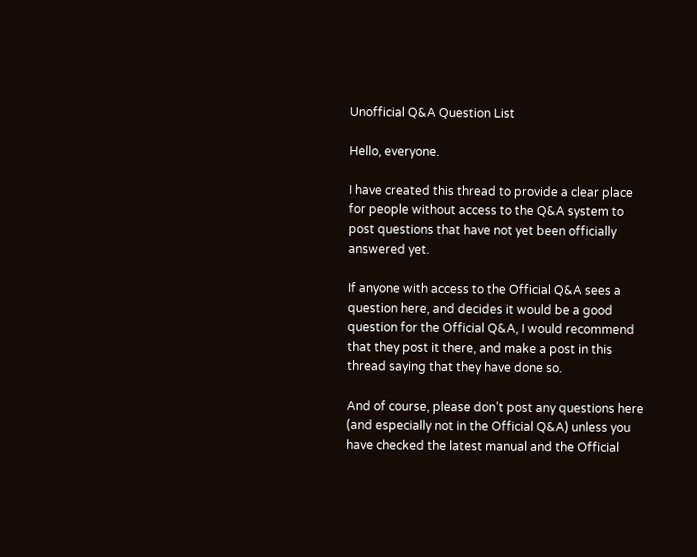Unofficial Q&A Question List

Hello, everyone.

I have created this thread to provide a clear place for people without access to the Q&A system to post questions that have not yet been officially answered yet.

If anyone with access to the Official Q&A sees a question here, and decides it would be a good question for the Official Q&A, I would recommend that they post it there, and make a post in this thread saying that they have done so.

And of course, please don’t post any questions here (and especially not in the Official Q&A) unless you have checked the latest manual and the Official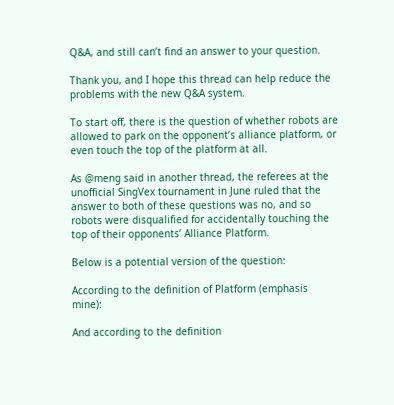Q&A, and still can’t find an answer to your question.

Thank you, and I hope this thread can help reduce the problems with the new Q&A system.

To start off, there is the question of whether robots are allowed to park on the opponent’s alliance platform, or even touch the top of the platform at all.

As @meng said in another thread, the referees at the unofficial SingVex tournament in June ruled that the answer to both of these questions was no, and so robots were disqualified for accidentally touching the top of their opponents’ Alliance Platform.

Below is a potential version of the question:

According to the definition of Platform (emphasis mine):

And according to the definition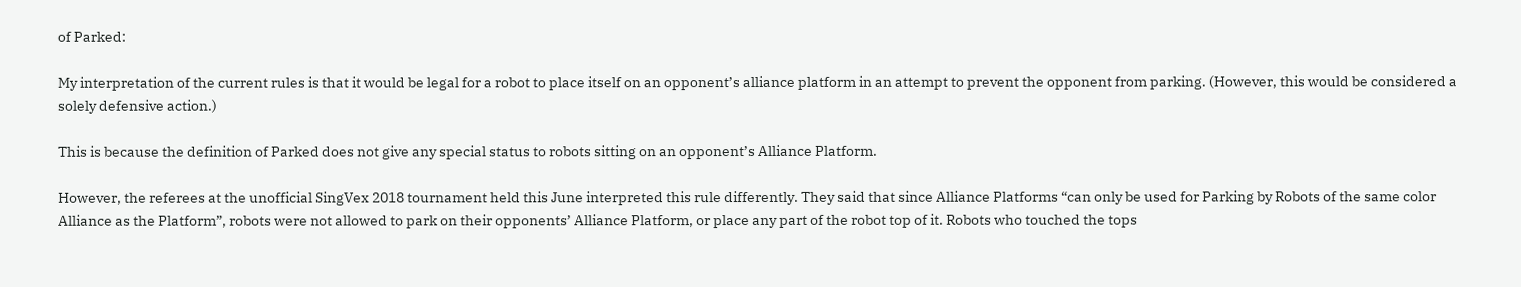of Parked:

My interpretation of the current rules is that it would be legal for a robot to place itself on an opponent’s alliance platform in an attempt to prevent the opponent from parking. (However, this would be considered a solely defensive action.)

This is because the definition of Parked does not give any special status to robots sitting on an opponent’s Alliance Platform.

However, the referees at the unofficial SingVex 2018 tournament held this June interpreted this rule differently. They said that since Alliance Platforms “can only be used for Parking by Robots of the same color Alliance as the Platform”, robots were not allowed to park on their opponents’ Alliance Platform, or place any part of the robot top of it. Robots who touched the tops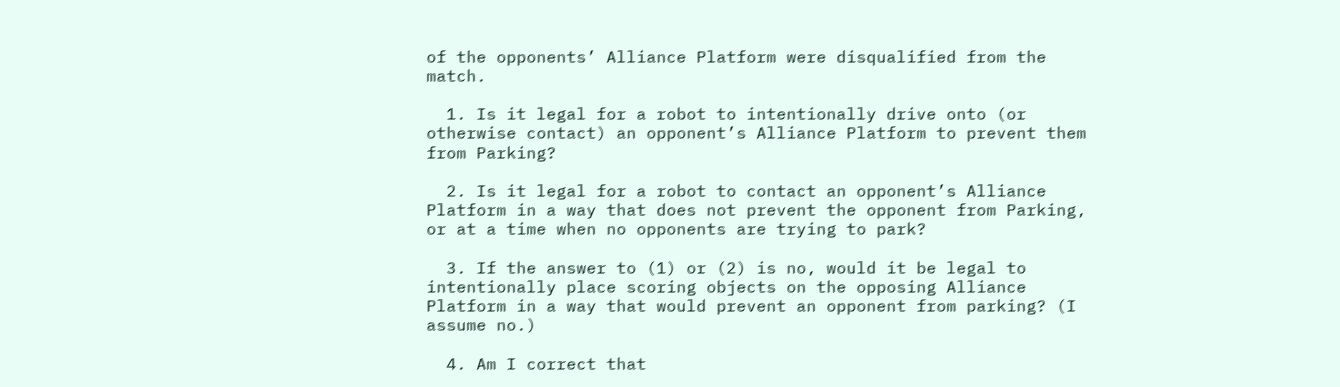of the opponents’ Alliance Platform were disqualified from the match.

  1. Is it legal for a robot to intentionally drive onto (or otherwise contact) an opponent’s Alliance Platform to prevent them from Parking?

  2. Is it legal for a robot to contact an opponent’s Alliance Platform in a way that does not prevent the opponent from Parking, or at a time when no opponents are trying to park?

  3. If the answer to (1) or (2) is no, would it be legal to intentionally place scoring objects on the opposing Alliance Platform in a way that would prevent an opponent from parking? (I assume no.)

  4. Am I correct that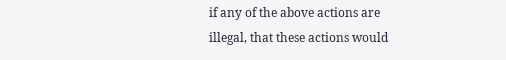if any of the above actions are illegal, that these actions would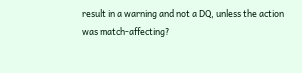result in a warning and not a DQ, unless the action was match-affecting?